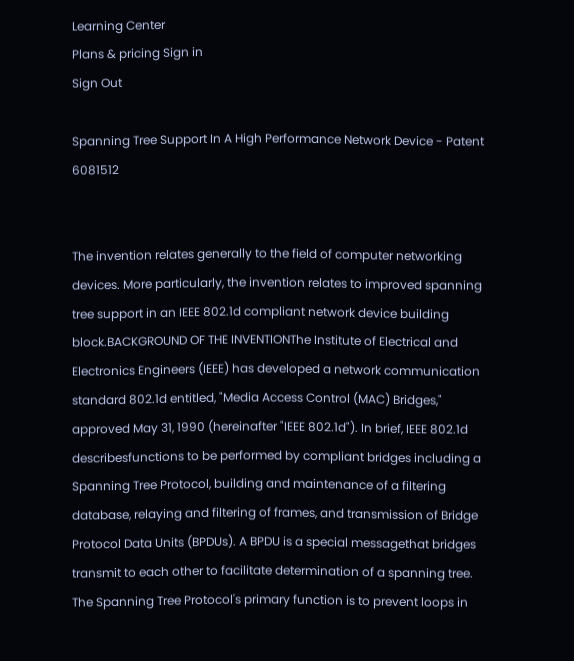Learning Center
Plans & pricing Sign in
Sign Out

Spanning Tree Support In A High Performance Network Device - Patent 6081512


The invention relates generally to the field of computer networking devices. More particularly, the invention relates to improved spanning tree support in an IEEE 802.1d compliant network device building block.BACKGROUND OF THE INVENTIONThe Institute of Electrical and Electronics Engineers (IEEE) has developed a network communication standard 802.1d entitled, "Media Access Control (MAC) Bridges," approved May 31, 1990 (hereinafter "IEEE 802.1d"). In brief, IEEE 802.1d describesfunctions to be performed by compliant bridges including a Spanning Tree Protocol, building and maintenance of a filtering database, relaying and filtering of frames, and transmission of Bridge Protocol Data Units (BPDUs). A BPDU is a special messagethat bridges transmit to each other to facilitate determination of a spanning tree. The Spanning Tree Protocol's primary function is to prevent loops in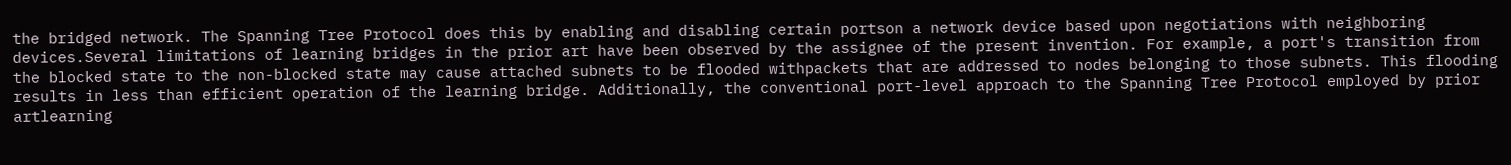the bridged network. The Spanning Tree Protocol does this by enabling and disabling certain portson a network device based upon negotiations with neighboring devices.Several limitations of learning bridges in the prior art have been observed by the assignee of the present invention. For example, a port's transition from the blocked state to the non-blocked state may cause attached subnets to be flooded withpackets that are addressed to nodes belonging to those subnets. This flooding results in less than efficient operation of the learning bridge. Additionally, the conventional port-level approach to the Spanning Tree Protocol employed by prior artlearning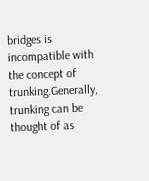bridges is incompatible with the concept of trunking.Generally, trunking can be thought of as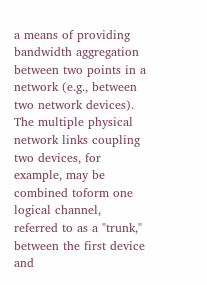a means of providing bandwidth aggregation between two points in a network (e.g., between two network devices). The multiple physical network links coupling two devices, for example, may be combined toform one logical channel, referred to as a "trunk," between the first device and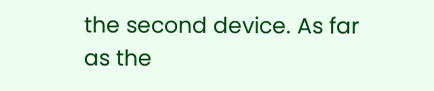the second device. As far as the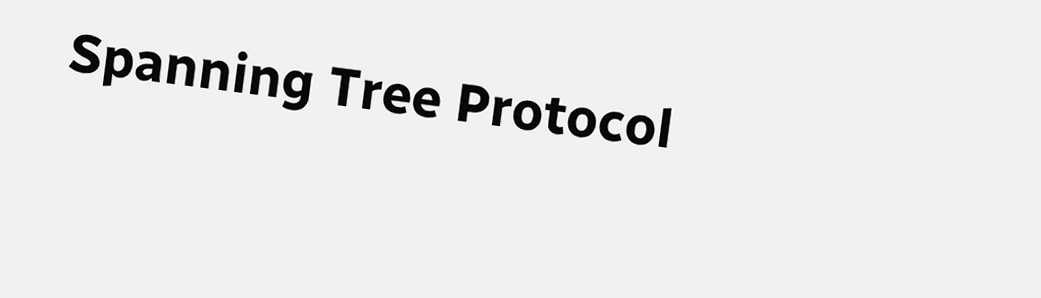Spanning Tree Protocol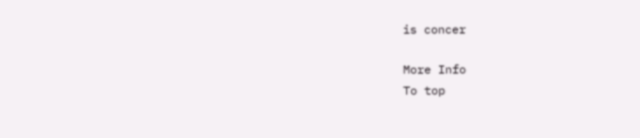is concer

More Info
To top